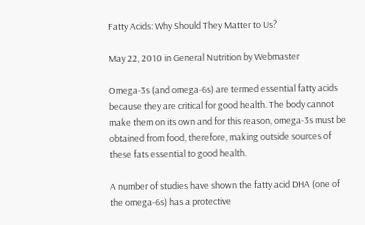Fatty Acids: Why Should They Matter to Us?

May 22, 2010 in General Nutrition by Webmaster

Omega-3s (and omega-6s) are termed essential fatty acids because they are critical for good health. The body cannot make them on its own and for this reason, omega-3s must be obtained from food, therefore, making outside sources of these fats essential to good health.

A number of studies have shown the fatty acid DHA (one of the omega-6s) has a protective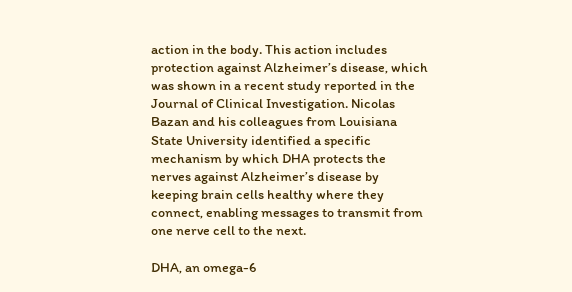action in the body. This action includes protection against Alzheimer’s disease, which was shown in a recent study reported in the Journal of Clinical Investigation. Nicolas Bazan and his colleagues from Louisiana State University identified a specific mechanism by which DHA protects the nerves against Alzheimer’s disease by keeping brain cells healthy where they connect, enabling messages to transmit from one nerve cell to the next.

DHA, an omega-6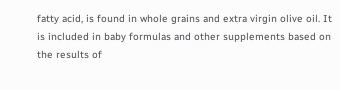fatty acid, is found in whole grains and extra virgin olive oil. It is included in baby formulas and other supplements based on the results of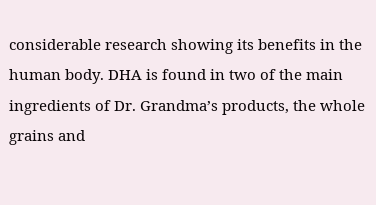considerable research showing its benefits in the human body. DHA is found in two of the main ingredients of Dr. Grandma’s products, the whole grains and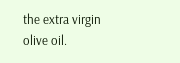the extra virgin olive oil.